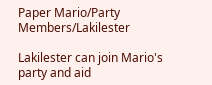Paper Mario/Party Members/Lakilester

Lakilester can join Mario's party and aid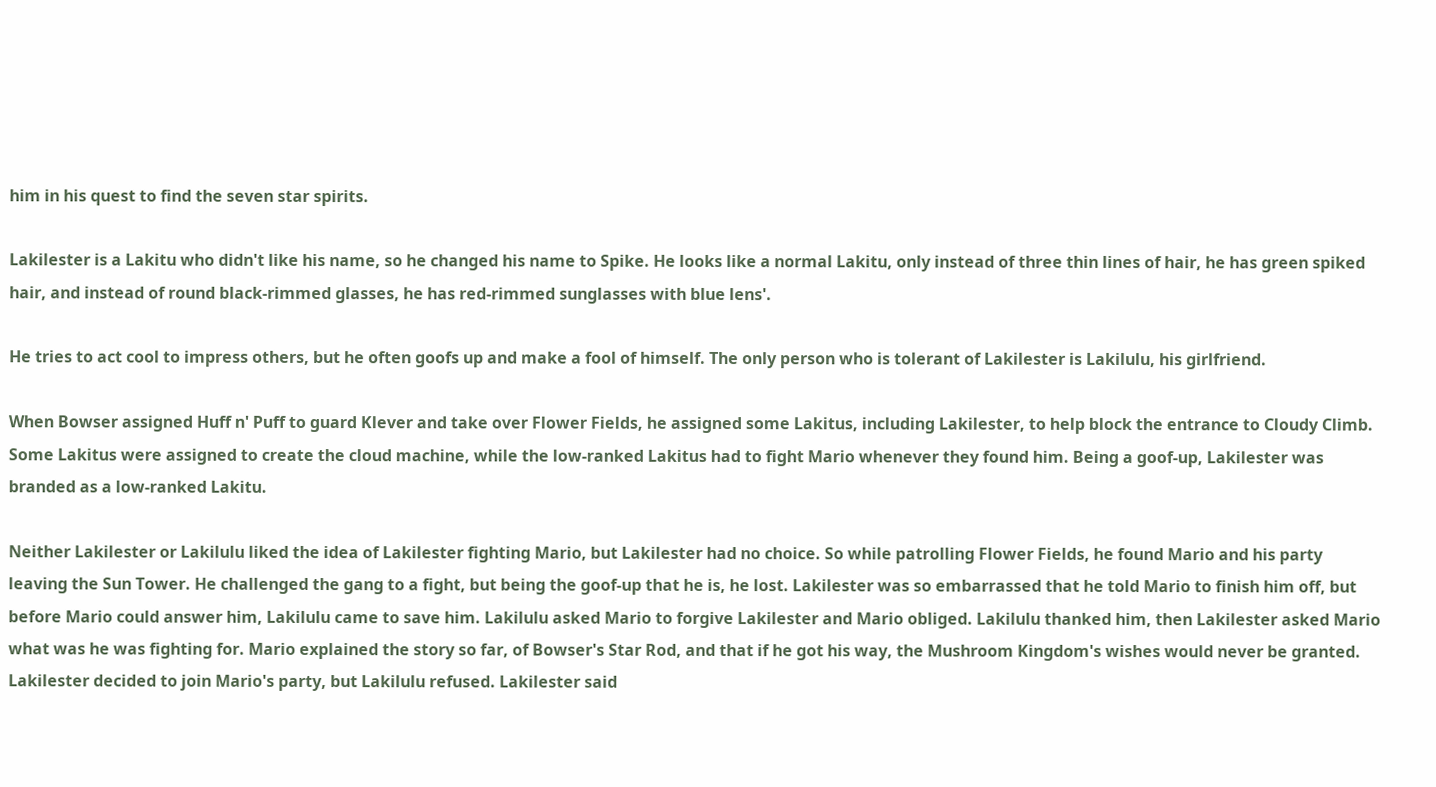him in his quest to find the seven star spirits.

Lakilester is a Lakitu who didn't like his name, so he changed his name to Spike. He looks like a normal Lakitu, only instead of three thin lines of hair, he has green spiked hair, and instead of round black-rimmed glasses, he has red-rimmed sunglasses with blue lens'.

He tries to act cool to impress others, but he often goofs up and make a fool of himself. The only person who is tolerant of Lakilester is Lakilulu, his girlfriend.

When Bowser assigned Huff n' Puff to guard Klever and take over Flower Fields, he assigned some Lakitus, including Lakilester, to help block the entrance to Cloudy Climb. Some Lakitus were assigned to create the cloud machine, while the low-ranked Lakitus had to fight Mario whenever they found him. Being a goof-up, Lakilester was branded as a low-ranked Lakitu.

Neither Lakilester or Lakilulu liked the idea of Lakilester fighting Mario, but Lakilester had no choice. So while patrolling Flower Fields, he found Mario and his party leaving the Sun Tower. He challenged the gang to a fight, but being the goof-up that he is, he lost. Lakilester was so embarrassed that he told Mario to finish him off, but before Mario could answer him, Lakilulu came to save him. Lakilulu asked Mario to forgive Lakilester and Mario obliged. Lakilulu thanked him, then Lakilester asked Mario what was he was fighting for. Mario explained the story so far, of Bowser's Star Rod, and that if he got his way, the Mushroom Kingdom's wishes would never be granted. Lakilester decided to join Mario's party, but Lakilulu refused. Lakilester said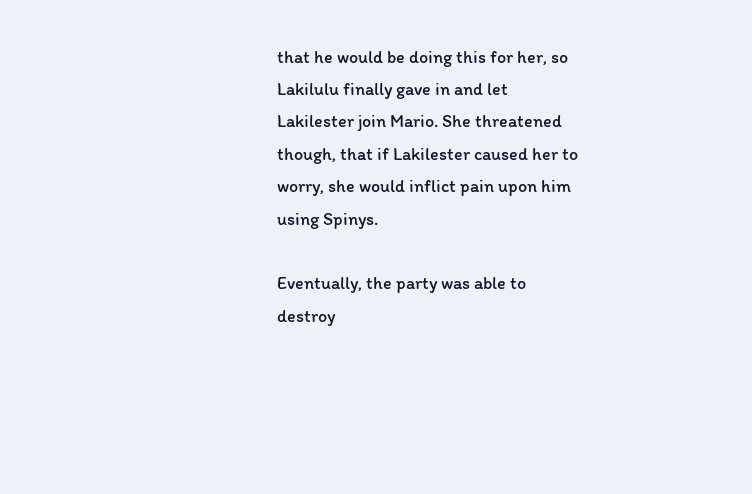that he would be doing this for her, so Lakilulu finally gave in and let Lakilester join Mario. She threatened though, that if Lakilester caused her to worry, she would inflict pain upon him using Spinys.

Eventually, the party was able to destroy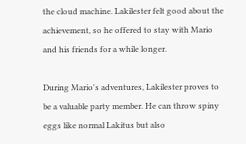the cloud machine. Lakilester felt good about the achievement, so he offered to stay with Mario and his friends for a while longer.

During Mario's adventures, Lakilester proves to be a valuable party member. He can throw spiny eggs like normal Lakitus but also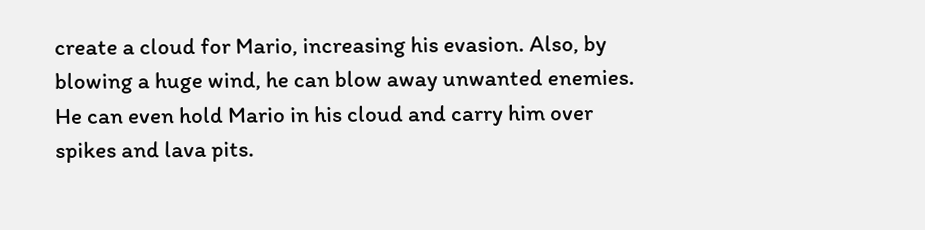create a cloud for Mario, increasing his evasion. Also, by blowing a huge wind, he can blow away unwanted enemies. He can even hold Mario in his cloud and carry him over spikes and lava pits.